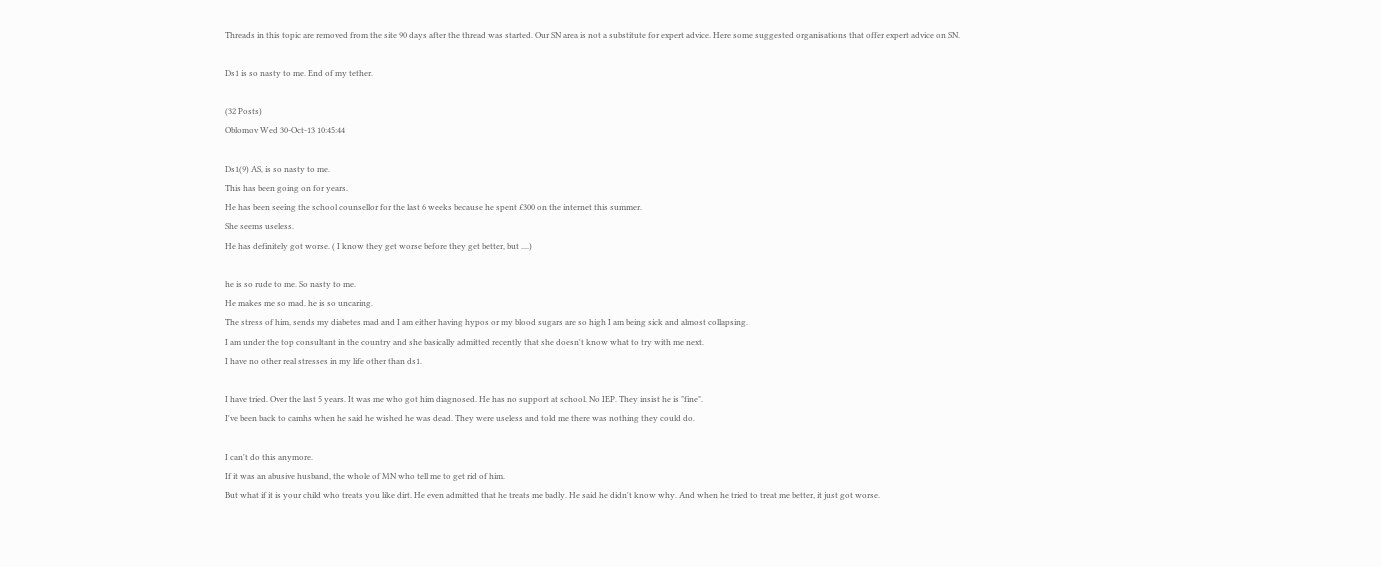Threads in this topic are removed from the site 90 days after the thread was started. Our SN area is not a substitute for expert advice. Here some suggested organisations that offer expert advice on SN.

Ds1 is so nasty to me. End of my tether.

(32 Posts)
Oblomov Wed 30-Oct-13 10:45:44

Ds1(9) AS, is so nasty to me.
This has been going on for years.
He has been seeing the school counsellor for the last 6 weeks because he spent £300 on the internet this summer.
She seems useless.
He has definitely got worse. ( I know they get worse before they get better, but ....)

he is so rude to me. So nasty to me.
He makes me so mad. he is so uncaring.
The stress of him, sends my diabetes mad and I am either having hypos or my blood sugars are so high I am being sick and almost collapsing.
I am under the top consultant in the country and she basically admitted recently that she doesn't know what to try with me next.
I have no other real stresses in my life other than ds1.

I have tried. Over the last 5 years. It was me who got him diagnosed. He has no support at school. No IEP. They insist he is "fine".
I've been back to camhs when he said he wished he was dead. They were useless and told me there was nothing they could do.

I can't do this anymore.
If it was an abusive husband, the whole of MN who tell me to get rid of him.
But what if it is your child who treats you like dirt. He even admitted that he treats me badly. He said he didn't know why. And when he tried to treat me better, it just got worse.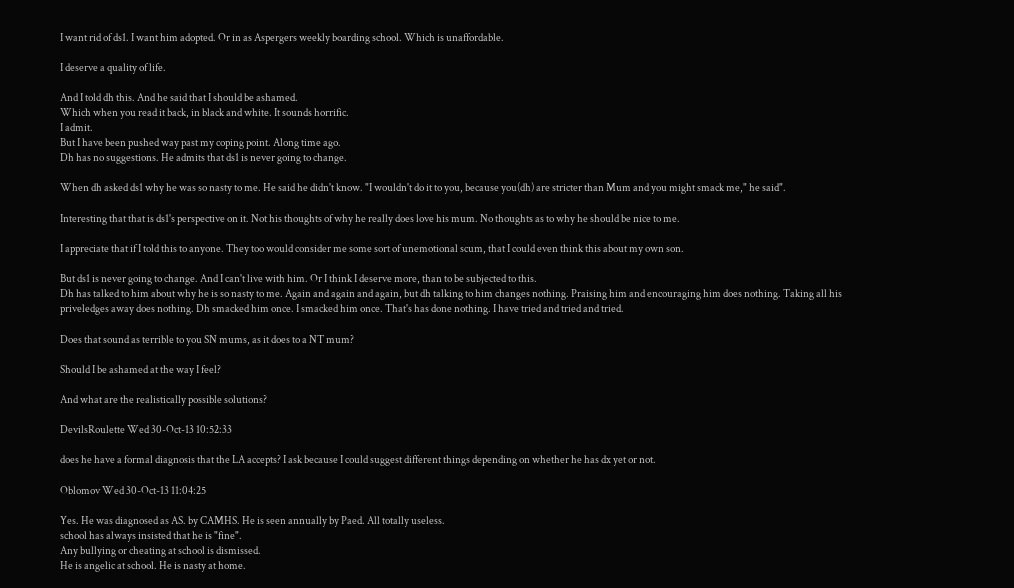I want rid of ds1. I want him adopted. Or in as Aspergers weekly boarding school. Which is unaffordable.

I deserve a quality of life.

And I told dh this. And he said that I should be ashamed.
Which when you read it back, in black and white. It sounds horrific.
I admit.
But I have been pushed way past my coping point. Along time ago.
Dh has no suggestions. He admits that ds1 is never going to change.

When dh asked ds1 why he was so nasty to me. He said he didn't know. "I wouldn't do it to you, because you(dh) are stricter than Mum and you might smack me," he said".

Interesting that that is ds1's perspective on it. Not his thoughts of why he really does love his mum. No thoughts as to why he should be nice to me.

I appreciate that if I told this to anyone. They too would consider me some sort of unemotional scum, that I could even think this about my own son.

But ds1 is never going to change. And I can't live with him. Or I think I deserve more, than to be subjected to this.
Dh has talked to him about why he is so nasty to me. Again and again and again, but dh talking to him changes nothing. Praising him and encouraging him does nothing. Taking all his priveledges away does nothing. Dh smacked him once. I smacked him once. That's has done nothing. I have tried and tried and tried.

Does that sound as terrible to you SN mums, as it does to a NT mum?

Should I be ashamed at the way I feel?

And what are the realistically possible solutions?

DevilsRoulette Wed 30-Oct-13 10:52:33

does he have a formal diagnosis that the LA accepts? I ask because I could suggest different things depending on whether he has dx yet or not.

Oblomov Wed 30-Oct-13 11:04:25

Yes. He was diagnosed as AS. by CAMHS. He is seen annually by Paed. All totally useless.
school has always insisted that he is "fine".
Any bullying or cheating at school is dismissed.
He is angelic at school. He is nasty at home.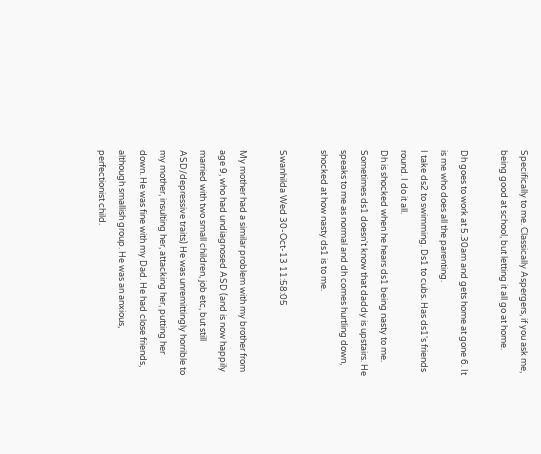Specifically to me. Classically Aspergers, if you ask me, being good at school, but letting it all go at home.

Dh goes to work at 5.30am and gets home at gone 6. It is me who does all the parenting.
I take ds2 to swimming. Ds1 to cubs. Has ds1's friends round. I do it all.
Dh is shocked when he hears ds1 being nasty to me. Sometimes ds1 doesn't know that daddy is upstairs. He speaks to me as normal and dh comes hurtling down, shocked at how nasty ds1 is to me.

Swanhilda Wed 30-Oct-13 11:58:05

My mother had a similar problem with my brother from age 9, who had undiagnosed ASD (and is now happily married with two small children, job etc, but still ASD/depressive traits) He was unremittingly horrible to my mother, insulting her, attacking her, putting her down. He was fine with my Dad. He had close friends, although smallish group. He was an anxious, perfectionist child.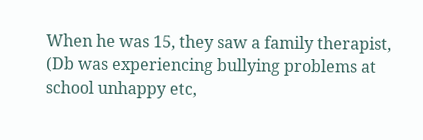When he was 15, they saw a family therapist, (Db was experiencing bullying problems at school unhappy etc,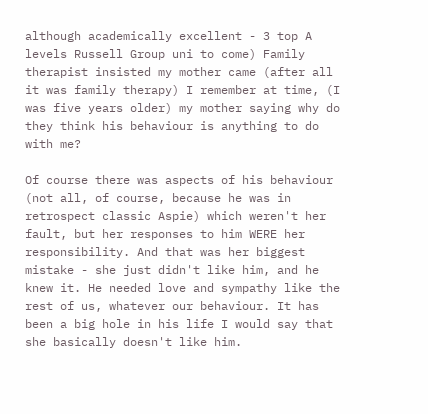although academically excellent - 3 top A levels Russell Group uni to come) Family therapist insisted my mother came (after all it was family therapy) I remember at time, (I was five years older) my mother saying why do they think his behaviour is anything to do with me?

Of course there was aspects of his behaviour (not all, of course, because he was in retrospect classic Aspie) which weren't her fault, but her responses to him WERE her responsibility. And that was her biggest mistake - she just didn't like him, and he knew it. He needed love and sympathy like the rest of us, whatever our behaviour. It has been a big hole in his life I would say that she basically doesn't like him.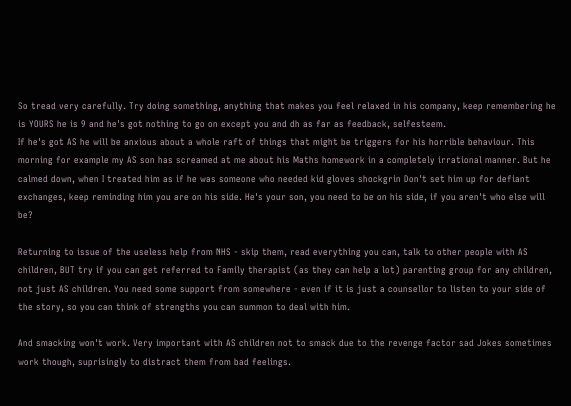So tread very carefully. Try doing something, anything that makes you feel relaxed in his company, keep remembering he is YOURS he is 9 and he's got nothing to go on except you and dh as far as feedback, selfesteem.
If he's got AS he will be anxious about a whole raft of things that might be triggers for his horrible behaviour. This morning for example my AS son has screamed at me about his Maths homework in a completely irrational manner. But he calmed down, when I treated him as if he was someone who needed kid gloves shockgrin Don't set him up for defiant exchanges, keep reminding him you are on his side. He's your son, you need to be on his side, if you aren't who else will be?

Returning to issue of the useless help from NHS - skip them, read everything you can, talk to other people with AS children, BUT try if you can get referred to Family therapist (as they can help a lot) parenting group for any children, not just AS children. You need some support from somewhere - even if it is just a counsellor to listen to your side of the story, so you can think of strengths you can summon to deal with him.

And smacking won't work. Very important with AS children not to smack due to the revenge factor sad Jokes sometimes work though, suprisingly to distract them from bad feelings.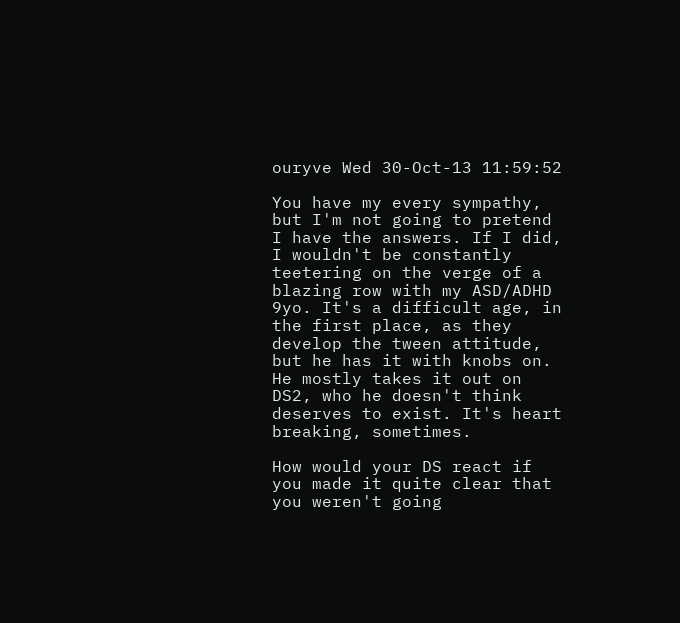ouryve Wed 30-Oct-13 11:59:52

You have my every sympathy, but I'm not going to pretend I have the answers. If I did, I wouldn't be constantly teetering on the verge of a blazing row with my ASD/ADHD 9yo. It's a difficult age, in the first place, as they develop the tween attitude, but he has it with knobs on. He mostly takes it out on DS2, who he doesn't think deserves to exist. It's heart breaking, sometimes.

How would your DS react if you made it quite clear that you weren't going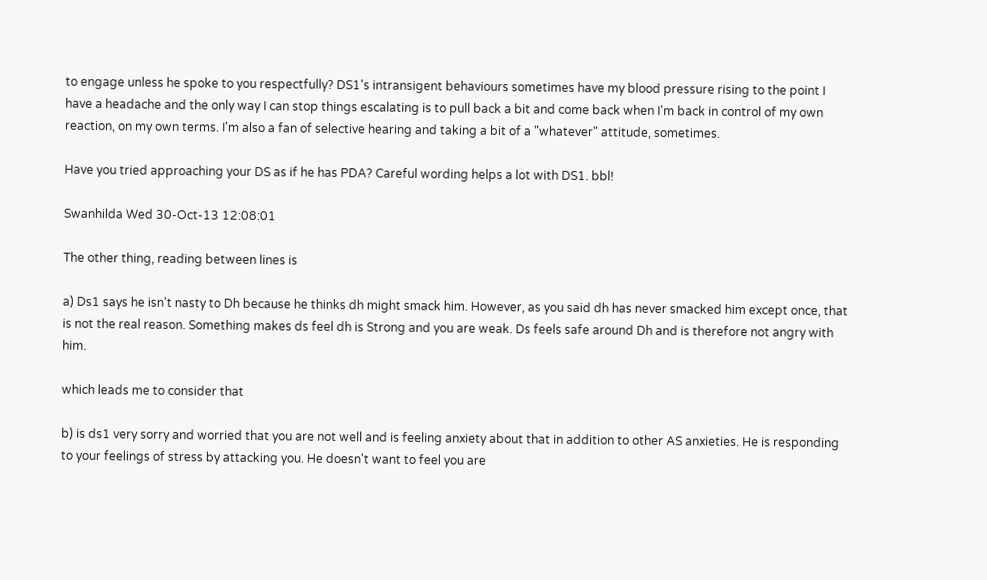to engage unless he spoke to you respectfully? DS1's intransigent behaviours sometimes have my blood pressure rising to the point I have a headache and the only way I can stop things escalating is to pull back a bit and come back when I'm back in control of my own reaction, on my own terms. I'm also a fan of selective hearing and taking a bit of a "whatever" attitude, sometimes.

Have you tried approaching your DS as if he has PDA? Careful wording helps a lot with DS1. bbl!

Swanhilda Wed 30-Oct-13 12:08:01

The other thing, reading between lines is

a) Ds1 says he isn't nasty to Dh because he thinks dh might smack him. However, as you said dh has never smacked him except once, that is not the real reason. Something makes ds feel dh is Strong and you are weak. Ds feels safe around Dh and is therefore not angry with him.

which leads me to consider that

b) is ds1 very sorry and worried that you are not well and is feeling anxiety about that in addition to other AS anxieties. He is responding to your feelings of stress by attacking you. He doesn't want to feel you are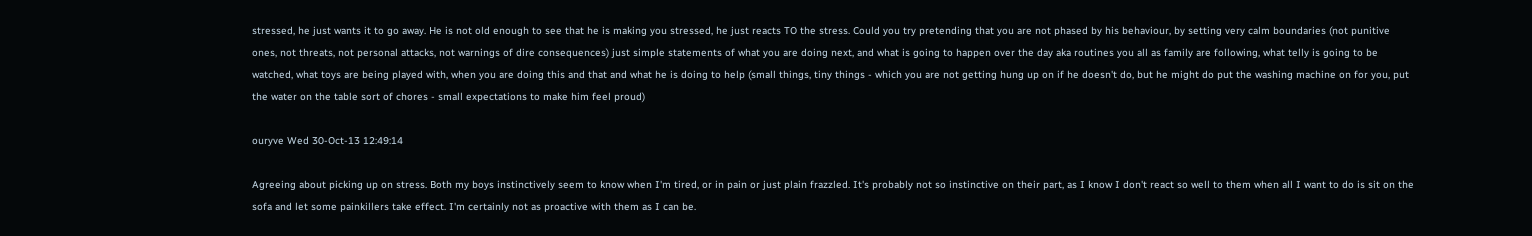stressed, he just wants it to go away. He is not old enough to see that he is making you stressed, he just reacts TO the stress. Could you try pretending that you are not phased by his behaviour, by setting very calm boundaries (not punitive ones, not threats, not personal attacks, not warnings of dire consequences) just simple statements of what you are doing next, and what is going to happen over the day aka routines you all as family are following, what telly is going to be watched, what toys are being played with, when you are doing this and that and what he is doing to help (small things, tiny things - which you are not getting hung up on if he doesn't do, but he might do put the washing machine on for you, put the water on the table sort of chores - small expectations to make him feel proud)

ouryve Wed 30-Oct-13 12:49:14

Agreeing about picking up on stress. Both my boys instinctively seem to know when I'm tired, or in pain or just plain frazzled. It's probably not so instinctive on their part, as I know I don't react so well to them when all I want to do is sit on the sofa and let some painkillers take effect. I'm certainly not as proactive with them as I can be.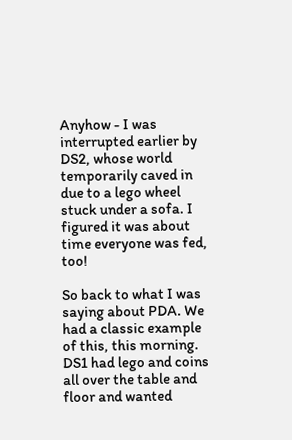Anyhow - I was interrupted earlier by DS2, whose world temporarily caved in due to a lego wheel stuck under a sofa. I figured it was about time everyone was fed, too!

So back to what I was saying about PDA. We had a classic example of this, this morning. DS1 had lego and coins all over the table and floor and wanted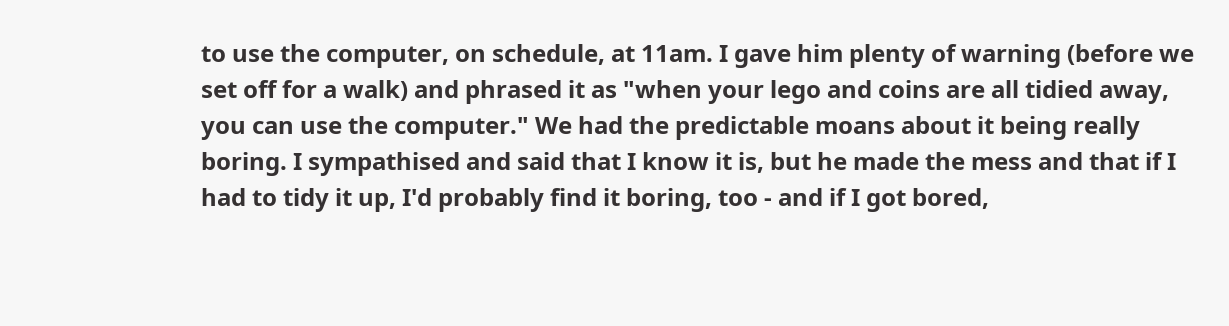to use the computer, on schedule, at 11am. I gave him plenty of warning (before we set off for a walk) and phrased it as "when your lego and coins are all tidied away, you can use the computer." We had the predictable moans about it being really boring. I sympathised and said that I know it is, but he made the mess and that if I had to tidy it up, I'd probably find it boring, too - and if I got bored,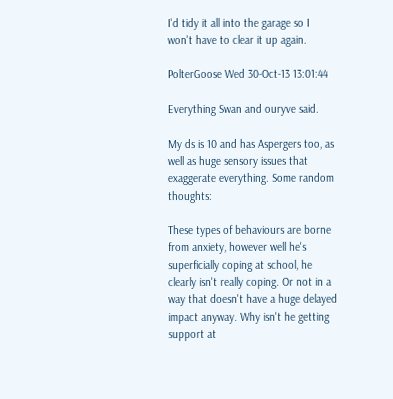I'd tidy it all into the garage so I won't have to clear it up again.

PolterGoose Wed 30-Oct-13 13:01:44

Everything Swan and ouryve said.

My ds is 10 and has Aspergers too, as well as huge sensory issues that exaggerate everything. Some random thoughts:

These types of behaviours are borne from anxiety, however well he's superficially coping at school, he clearly isn't really coping. Or not in a way that doesn't have a huge delayed impact anyway. Why isn't he getting support at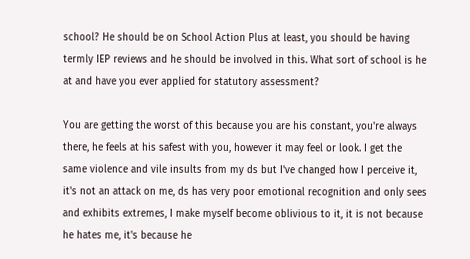school? He should be on School Action Plus at least, you should be having termly IEP reviews and he should be involved in this. What sort of school is he at and have you ever applied for statutory assessment?

You are getting the worst of this because you are his constant, you're always there, he feels at his safest with you, however it may feel or look. I get the same violence and vile insults from my ds but I've changed how I perceive it, it's not an attack on me, ds has very poor emotional recognition and only sees and exhibits extremes, I make myself become oblivious to it, it is not because he hates me, it's because he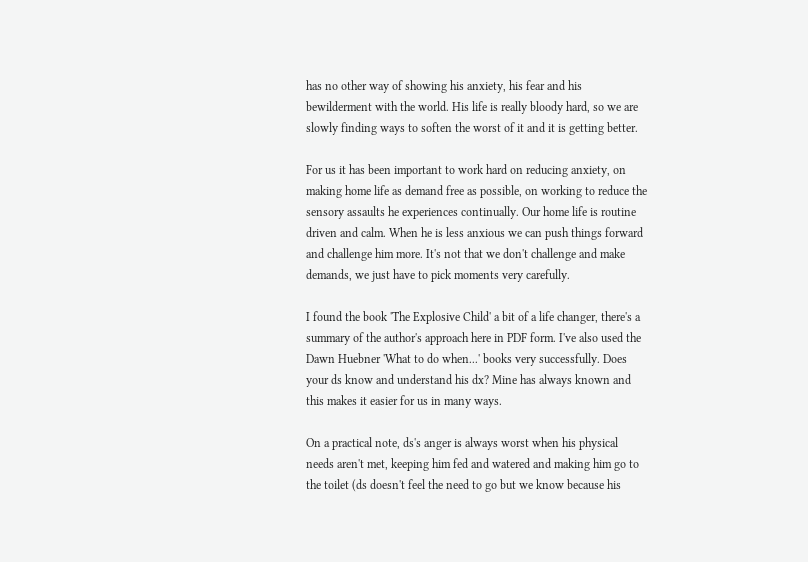has no other way of showing his anxiety, his fear and his bewilderment with the world. His life is really bloody hard, so we are slowly finding ways to soften the worst of it and it is getting better.

For us it has been important to work hard on reducing anxiety, on making home life as demand free as possible, on working to reduce the sensory assaults he experiences continually. Our home life is routine driven and calm. When he is less anxious we can push things forward and challenge him more. It's not that we don't challenge and make demands, we just have to pick moments very carefully.

I found the book 'The Explosive Child' a bit of a life changer, there's a summary of the author's approach here in PDF form. I've also used the Dawn Huebner 'What to do when...' books very successfully. Does your ds know and understand his dx? Mine has always known and this makes it easier for us in many ways.

On a practical note, ds's anger is always worst when his physical needs aren't met, keeping him fed and watered and making him go to the toilet (ds doesn't feel the need to go but we know because his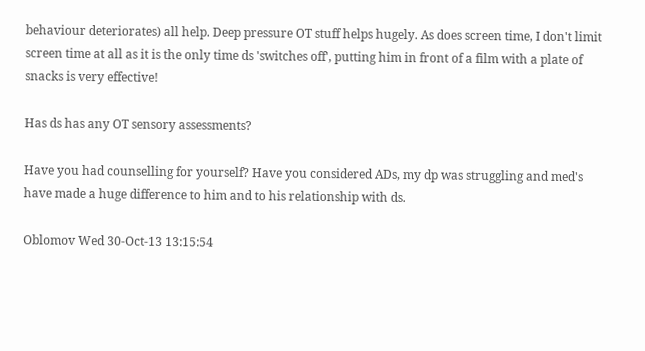behaviour deteriorates) all help. Deep pressure OT stuff helps hugely. As does screen time, I don't limit screen time at all as it is the only time ds 'switches off', putting him in front of a film with a plate of snacks is very effective!

Has ds has any OT sensory assessments?

Have you had counselling for yourself? Have you considered ADs, my dp was struggling and med's have made a huge difference to him and to his relationship with ds.

Oblomov Wed 30-Oct-13 13:15:54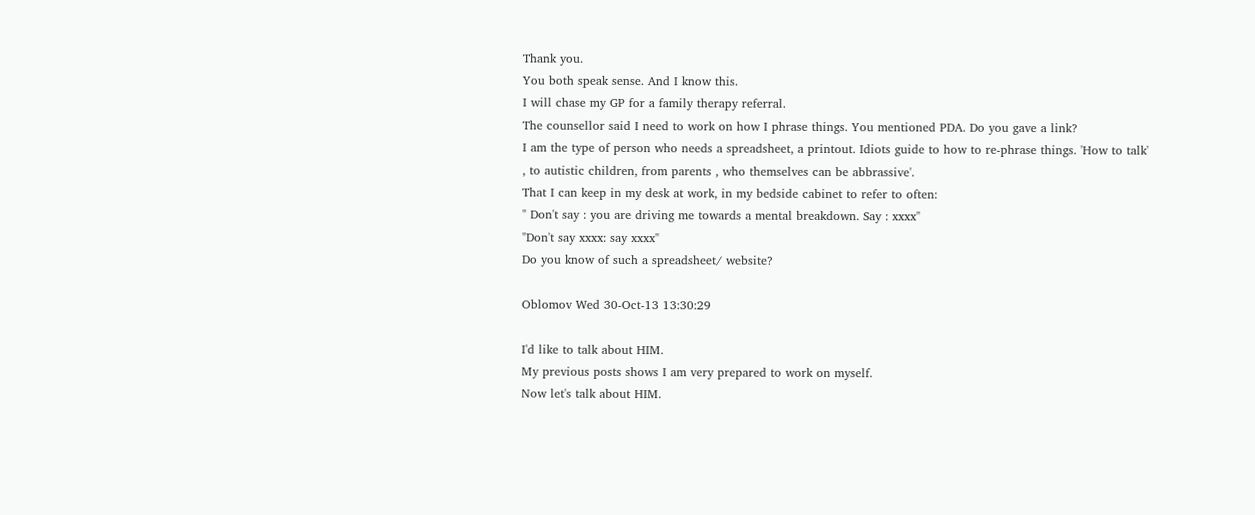Thank you.
You both speak sense. And I know this.
I will chase my GP for a family therapy referral.
The counsellor said I need to work on how I phrase things. You mentioned PDA. Do you gave a link?
I am the type of person who needs a spreadsheet, a printout. Idiots guide to how to re-phrase things. 'How to talk' , to autistic children, from parents , who themselves can be abbrassive'.
That I can keep in my desk at work, in my bedside cabinet to refer to often:
" Don't say : you are driving me towards a mental breakdown. Say : xxxx"
"Don't say xxxx: say xxxx"
Do you know of such a spreadsheet/ website?

Oblomov Wed 30-Oct-13 13:30:29

I'd like to talk about HIM.
My previous posts shows I am very prepared to work on myself.
Now let's talk about HIM.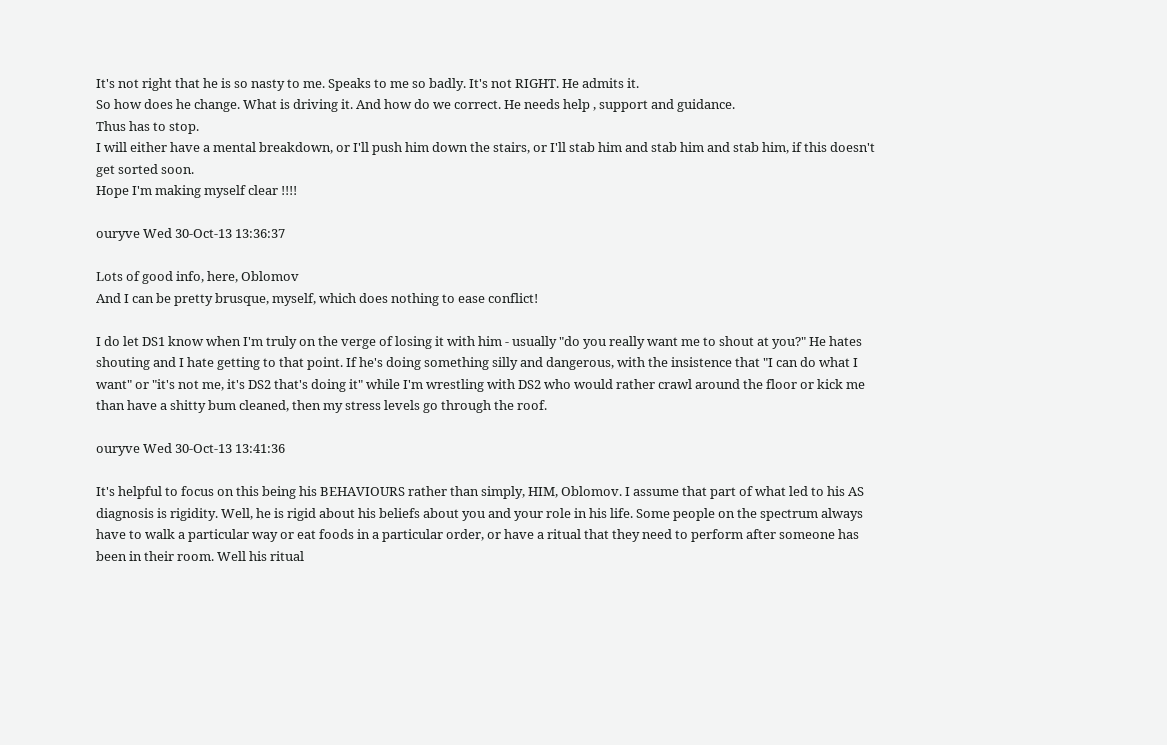It's not right that he is so nasty to me. Speaks to me so badly. It's not RIGHT. He admits it.
So how does he change. What is driving it. And how do we correct. He needs help , support and guidance.
Thus has to stop.
I will either have a mental breakdown, or I'll push him down the stairs, or I'll stab him and stab him and stab him, if this doesn't get sorted soon.
Hope I'm making myself clear !!!!

ouryve Wed 30-Oct-13 13:36:37

Lots of good info, here, Oblomov
And I can be pretty brusque, myself, which does nothing to ease conflict!

I do let DS1 know when I'm truly on the verge of losing it with him - usually "do you really want me to shout at you?" He hates shouting and I hate getting to that point. If he's doing something silly and dangerous, with the insistence that "I can do what I want" or "it's not me, it's DS2 that's doing it" while I'm wrestling with DS2 who would rather crawl around the floor or kick me than have a shitty bum cleaned, then my stress levels go through the roof.

ouryve Wed 30-Oct-13 13:41:36

It's helpful to focus on this being his BEHAVIOURS rather than simply, HIM, Oblomov. I assume that part of what led to his AS diagnosis is rigidity. Well, he is rigid about his beliefs about you and your role in his life. Some people on the spectrum always have to walk a particular way or eat foods in a particular order, or have a ritual that they need to perform after someone has been in their room. Well his ritual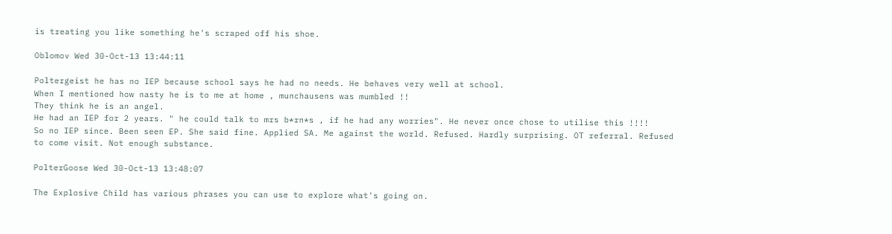is treating you like something he's scraped off his shoe.

Oblomov Wed 30-Oct-13 13:44:11

Poltergeist he has no IEP because school says he had no needs. He behaves very well at school.
When I mentioned how nasty he is to me at home , munchausens was mumbled !!
They think he is an angel.
He had an IEP for 2 years. " he could talk to mrs b*rn*s , if he had any worries". He never once chose to utilise this !!!!
So no IEP since. Been seen EP. She said fine. Applied SA. Me against the world. Refused. Hardly surprising. OT referral. Refused to come visit. Not enough substance.

PolterGoose Wed 30-Oct-13 13:48:07

The Explosive Child has various phrases you can use to explore what's going on.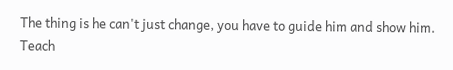The thing is he can't just change, you have to guide him and show him. Teach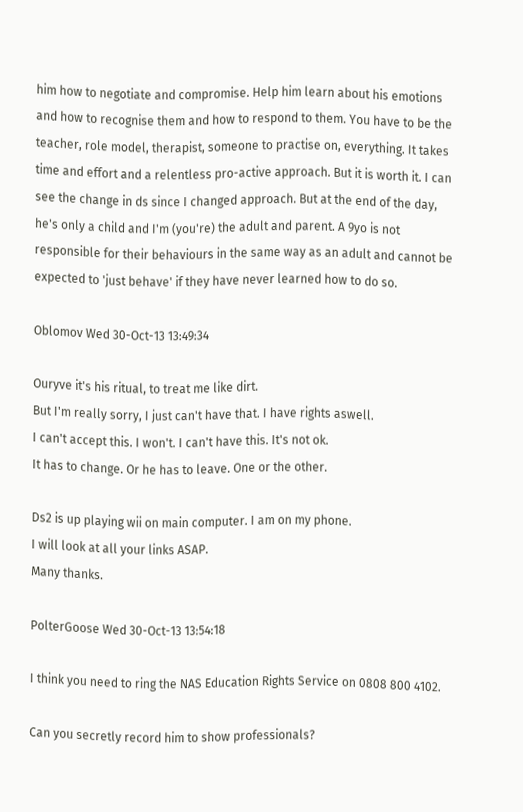him how to negotiate and compromise. Help him learn about his emotions and how to recognise them and how to respond to them. You have to be the teacher, role model, therapist, someone to practise on, everything. It takes time and effort and a relentless pro-active approach. But it is worth it. I can see the change in ds since I changed approach. But at the end of the day, he's only a child and I'm (you're) the adult and parent. A 9yo is not responsible for their behaviours in the same way as an adult and cannot be expected to 'just behave' if they have never learned how to do so.

Oblomov Wed 30-Oct-13 13:49:34

Ouryve it's his ritual, to treat me like dirt.
But I'm really sorry, I just can't have that. I have rights aswell.
I can't accept this. I won't. I can't have this. It's not ok.
It has to change. Or he has to leave. One or the other.

Ds2 is up playing wii on main computer. I am on my phone.
I will look at all your links ASAP.
Many thanks.

PolterGoose Wed 30-Oct-13 13:54:18

I think you need to ring the NAS Education Rights Service on 0808 800 4102.

Can you secretly record him to show professionals?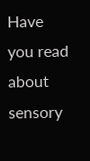Have you read about sensory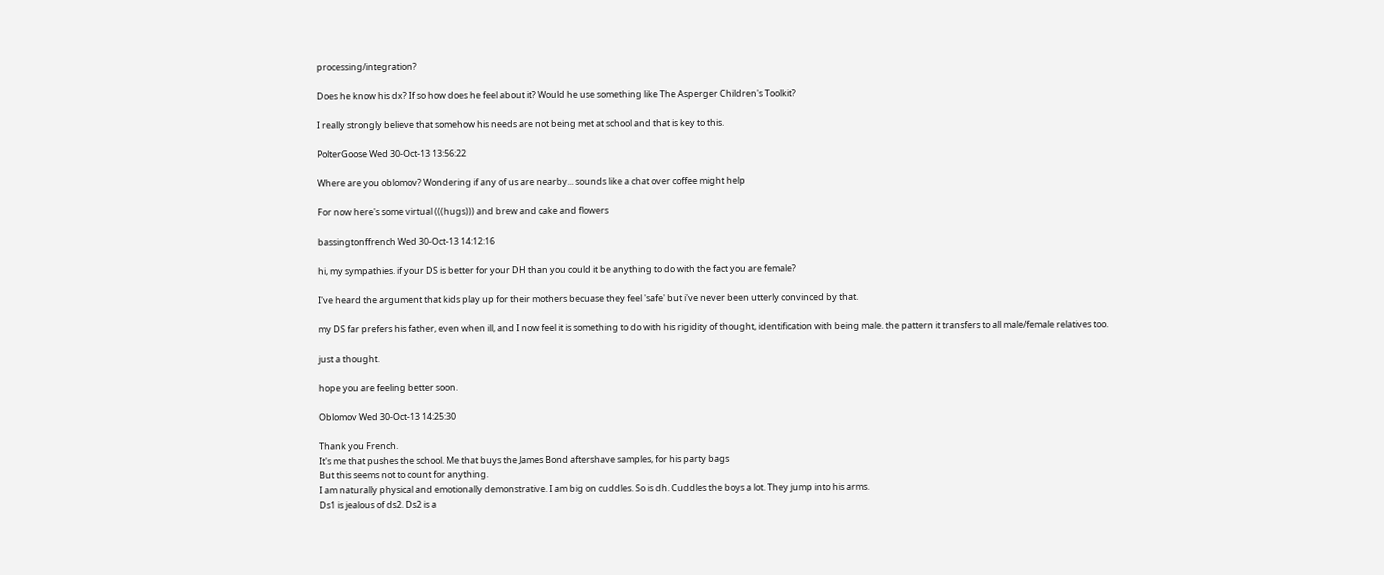processing/integration?

Does he know his dx? If so how does he feel about it? Would he use something like The Asperger Children's Toolkit?

I really strongly believe that somehow his needs are not being met at school and that is key to this.

PolterGoose Wed 30-Oct-13 13:56:22

Where are you oblomov? Wondering if any of us are nearby... sounds like a chat over coffee might help

For now here's some virtual (((hugs))) and brew and cake and flowers

bassingtonffrench Wed 30-Oct-13 14:12:16

hi, my sympathies. if your DS is better for your DH than you could it be anything to do with the fact you are female?

I've heard the argument that kids play up for their mothers becuase they feel 'safe' but i've never been utterly convinced by that.

my DS far prefers his father, even when ill, and I now feel it is something to do with his rigidity of thought, identification with being male. the pattern it transfers to all male/female relatives too.

just a thought.

hope you are feeling better soon.

Oblomov Wed 30-Oct-13 14:25:30

Thank you French.
It's me that pushes the school. Me that buys the James Bond aftershave samples, for his party bags
But this seems not to count for anything.
I am naturally physical and emotionally demonstrative. I am big on cuddles. So is dh. Cuddles the boys a lot. They jump into his arms.
Ds1 is jealous of ds2. Ds2 is a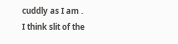cuddly as I am .
I think slit of the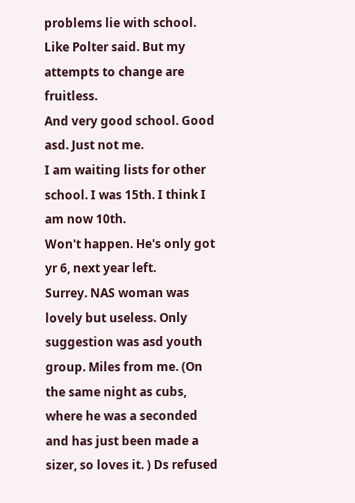problems lie with school. Like Polter said. But my attempts to change are fruitless.
And very good school. Good asd. Just not me.
I am waiting lists for other school. I was 15th. I think I am now 10th.
Won't happen. He's only got yr 6, next year left.
Surrey. NAS woman was lovely but useless. Only suggestion was asd youth group. Miles from me. (On the same night as cubs, where he was a seconded and has just been made a sizer, so loves it. ) Ds refused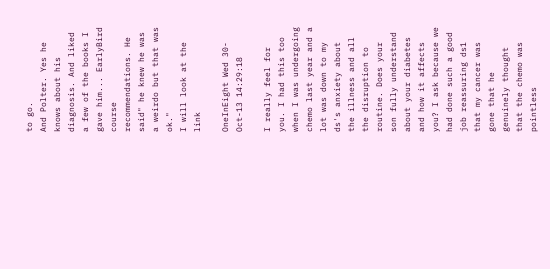to go.
And Polter. Yes he knows about his diagnosis. And liked a few of the books I gave him... EarlyBird course recommendations. He said" he knew he was a weirdo but that was ok."
I will look at the link

OneInEight Wed 30-Oct-13 14:29:18

I really feel for you. I had this too when I was undergoing chemo last year and a lot was down to my ds's anxiety about the illness and all the disruption to routine. Does your son fully understand about your diabetes and how it affects you? I ask because we had done such a good job reassuring ds1 that my cancer was gone that he genuinely thought that the chemo was pointless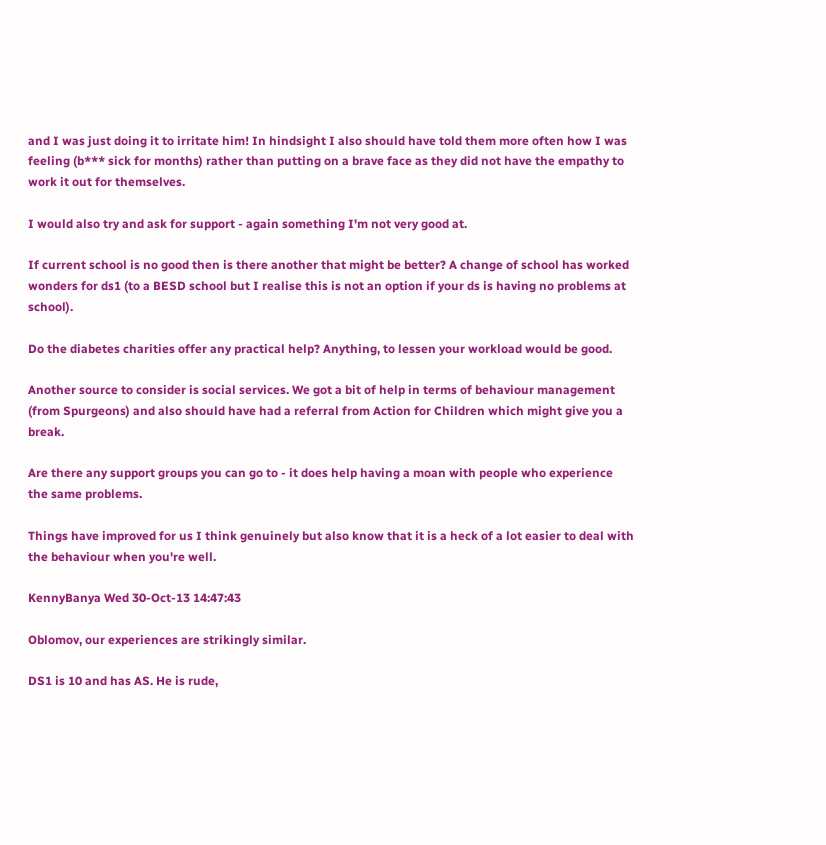and I was just doing it to irritate him! In hindsight I also should have told them more often how I was feeling (b*** sick for months) rather than putting on a brave face as they did not have the empathy to work it out for themselves.

I would also try and ask for support - again something I'm not very good at.

If current school is no good then is there another that might be better? A change of school has worked wonders for ds1 (to a BESD school but I realise this is not an option if your ds is having no problems at school).

Do the diabetes charities offer any practical help? Anything, to lessen your workload would be good.

Another source to consider is social services. We got a bit of help in terms of behaviour management (from Spurgeons) and also should have had a referral from Action for Children which might give you a break.

Are there any support groups you can go to - it does help having a moan with people who experience the same problems.

Things have improved for us I think genuinely but also know that it is a heck of a lot easier to deal with the behaviour when you're well.

KennyBanya Wed 30-Oct-13 14:47:43

Oblomov, our experiences are strikingly similar.

DS1 is 10 and has AS. He is rude,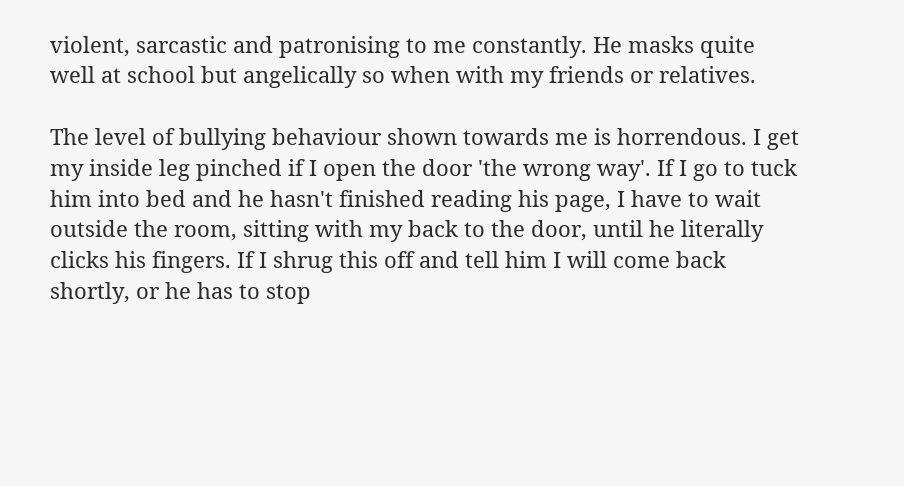violent, sarcastic and patronising to me constantly. He masks quite well at school but angelically so when with my friends or relatives.

The level of bullying behaviour shown towards me is horrendous. I get my inside leg pinched if I open the door 'the wrong way'. If I go to tuck him into bed and he hasn't finished reading his page, I have to wait outside the room, sitting with my back to the door, until he literally clicks his fingers. If I shrug this off and tell him I will come back shortly, or he has to stop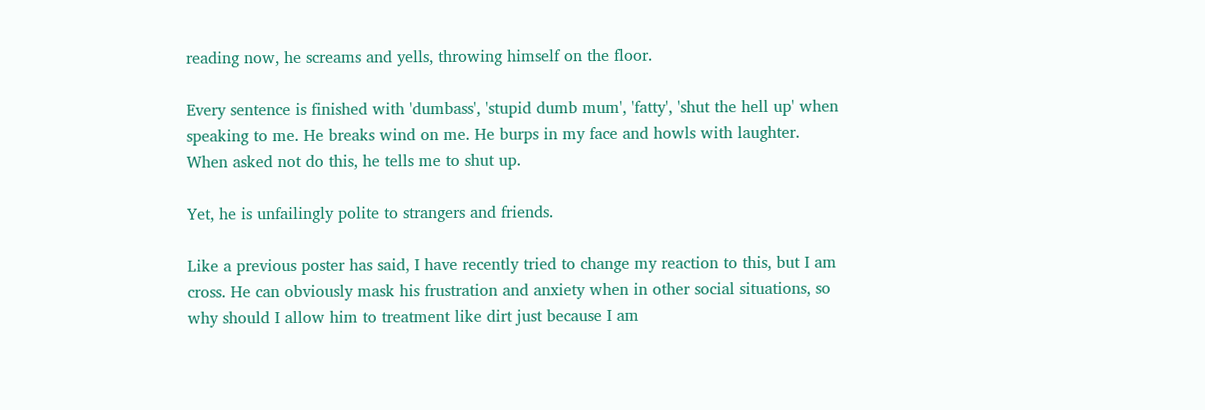reading now, he screams and yells, throwing himself on the floor.

Every sentence is finished with 'dumbass', 'stupid dumb mum', 'fatty', 'shut the hell up' when speaking to me. He breaks wind on me. He burps in my face and howls with laughter. When asked not do this, he tells me to shut up.

Yet, he is unfailingly polite to strangers and friends.

Like a previous poster has said, I have recently tried to change my reaction to this, but I am cross. He can obviously mask his frustration and anxiety when in other social situations, so why should I allow him to treatment like dirt just because I am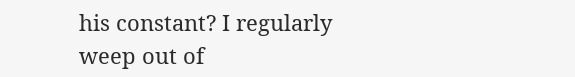his constant? I regularly weep out of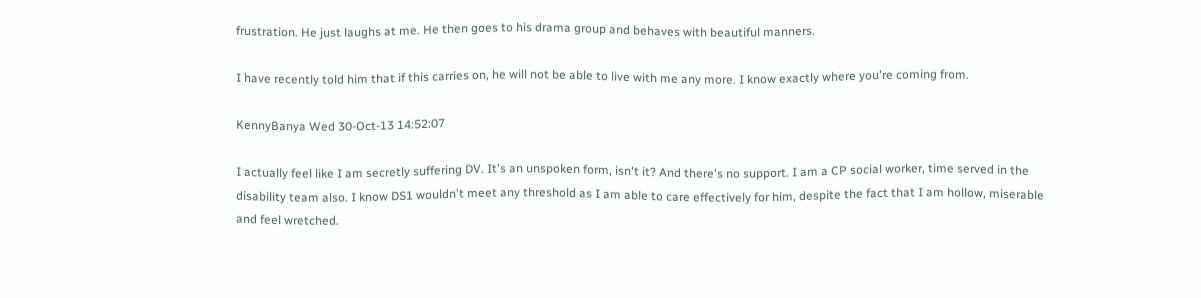frustration. He just laughs at me. He then goes to his drama group and behaves with beautiful manners.

I have recently told him that if this carries on, he will not be able to live with me any more. I know exactly where you're coming from.

KennyBanya Wed 30-Oct-13 14:52:07

I actually feel like I am secretly suffering DV. It's an unspoken form, isn't it? And there's no support. I am a CP social worker, time served in the disability team also. I know DS1 wouldn't meet any threshold as I am able to care effectively for him, despite the fact that I am hollow, miserable and feel wretched.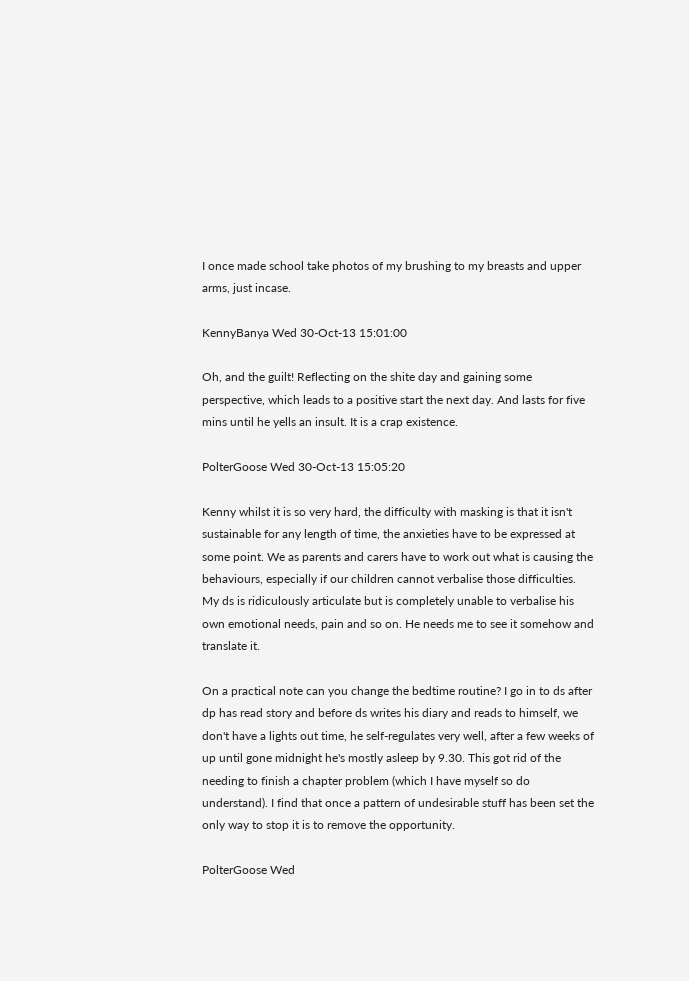I once made school take photos of my brushing to my breasts and upper arms, just incase.

KennyBanya Wed 30-Oct-13 15:01:00

Oh, and the guilt! Reflecting on the shite day and gaining some perspective, which leads to a positive start the next day. And lasts for five mins until he yells an insult. It is a crap existence.

PolterGoose Wed 30-Oct-13 15:05:20

Kenny whilst it is so very hard, the difficulty with masking is that it isn't sustainable for any length of time, the anxieties have to be expressed at some point. We as parents and carers have to work out what is causing the behaviours, especially if our children cannot verbalise those difficulties. My ds is ridiculously articulate but is completely unable to verbalise his own emotional needs, pain and so on. He needs me to see it somehow and translate it.

On a practical note can you change the bedtime routine? I go in to ds after dp has read story and before ds writes his diary and reads to himself, we don't have a lights out time, he self-regulates very well, after a few weeks of up until gone midnight he's mostly asleep by 9.30. This got rid of the needing to finish a chapter problem (which I have myself so do understand). I find that once a pattern of undesirable stuff has been set the only way to stop it is to remove the opportunity.

PolterGoose Wed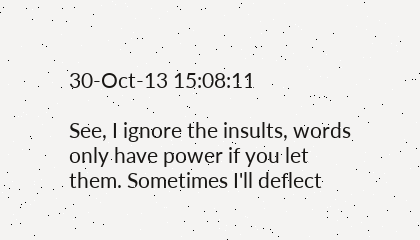30-Oct-13 15:08:11

See, I ignore the insults, words only have power if you let them. Sometimes I'll deflect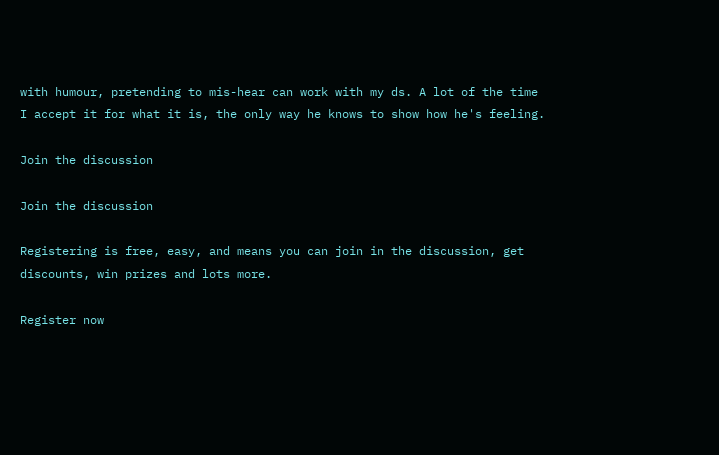with humour, pretending to mis-hear can work with my ds. A lot of the time I accept it for what it is, the only way he knows to show how he's feeling.

Join the discussion

Join the discussion

Registering is free, easy, and means you can join in the discussion, get discounts, win prizes and lots more.

Register now